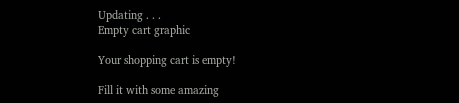Updating . . .
Empty cart graphic

Your shopping cart is empty!

Fill it with some amazing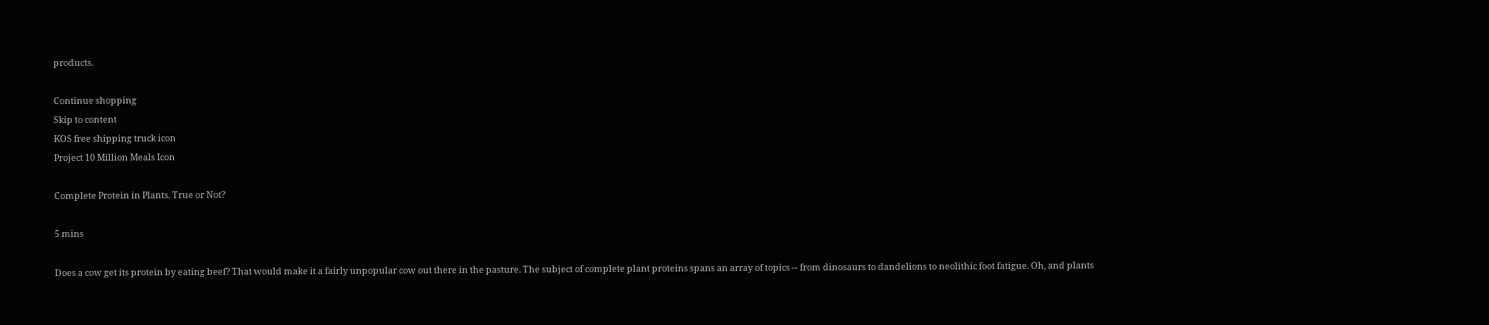products.

Continue shopping
Skip to content
KOS free shipping truck icon
Project 10 Million Meals Icon

Complete Protein in Plants. True or Not?

5 mins

Does a cow get its protein by eating beef? That would make it a fairly unpopular cow out there in the pasture. The subject of complete plant proteins spans an array of topics -- from dinosaurs to dandelions to neolithic foot fatigue. Oh, and plants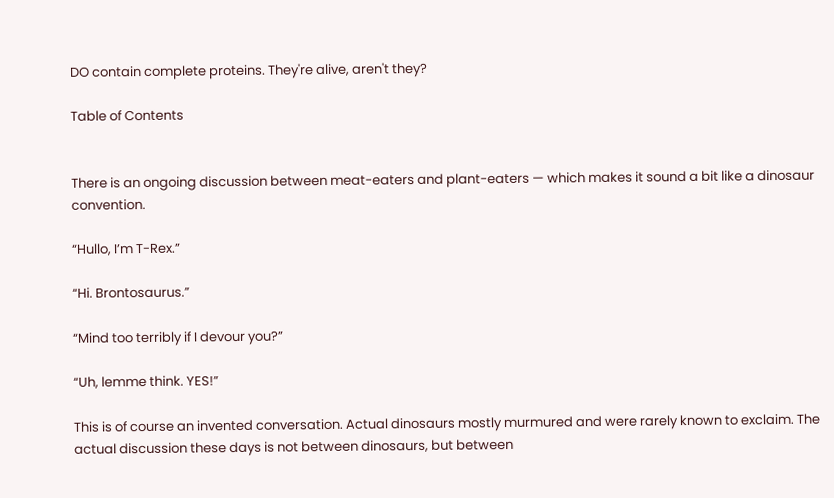DO contain complete proteins. They're alive, aren't they?

Table of Contents


There is an ongoing discussion between meat-eaters and plant-eaters — which makes it sound a bit like a dinosaur convention.

“Hullo, I’m T-Rex.”

“Hi. Brontosaurus.”

“Mind too terribly if I devour you?”

“Uh, lemme think. YES!”

This is of course an invented conversation. Actual dinosaurs mostly murmured and were rarely known to exclaim. The actual discussion these days is not between dinosaurs, but between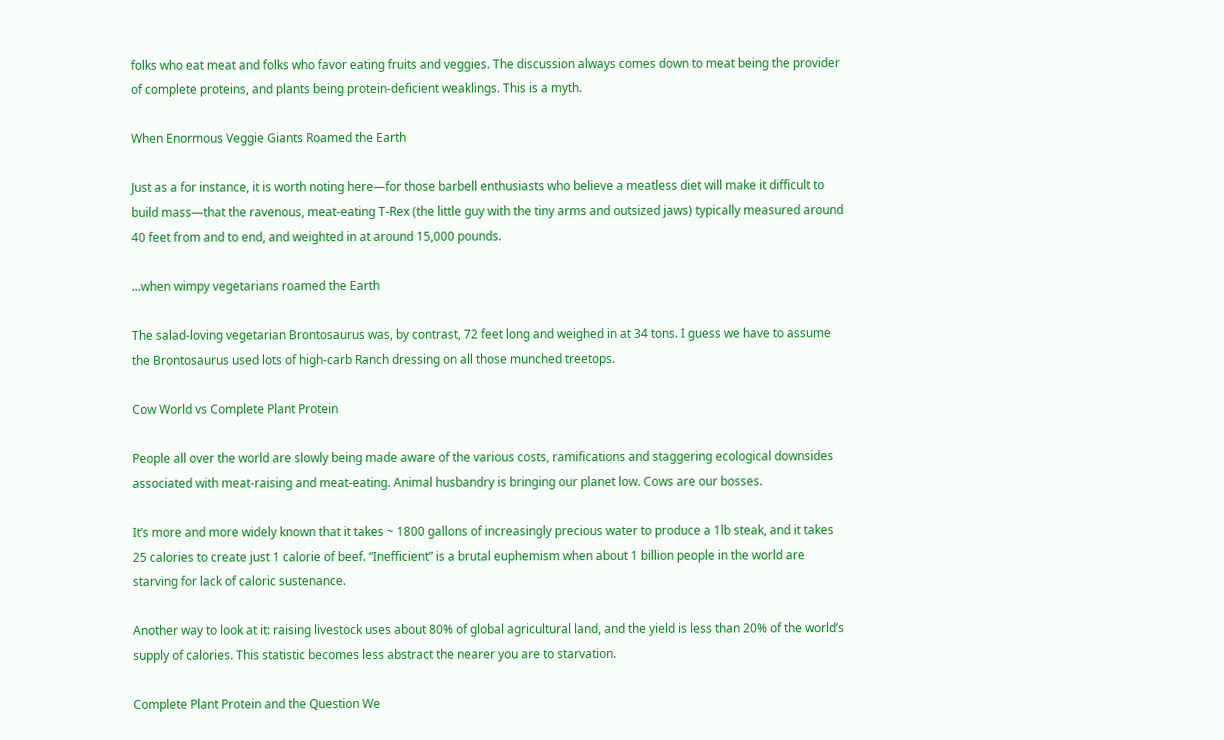folks who eat meat and folks who favor eating fruits and veggies. The discussion always comes down to meat being the provider of complete proteins, and plants being protein-deficient weaklings. This is a myth.

When Enormous Veggie Giants Roamed the Earth

Just as a for instance, it is worth noting here—for those barbell enthusiasts who believe a meatless diet will make it difficult to build mass—that the ravenous, meat-eating T-Rex (the little guy with the tiny arms and outsized jaws) typically measured around 40 feet from and to end, and weighted in at around 15,000 pounds.

...when wimpy vegetarians roamed the Earth

The salad-loving vegetarian Brontosaurus was, by contrast, 72 feet long and weighed in at 34 tons. I guess we have to assume the Brontosaurus used lots of high-carb Ranch dressing on all those munched treetops.

Cow World vs Complete Plant Protein

People all over the world are slowly being made aware of the various costs, ramifications and staggering ecological downsides associated with meat-raising and meat-eating. Animal husbandry is bringing our planet low. Cows are our bosses.

It’s more and more widely known that it takes ~ 1800 gallons of increasingly precious water to produce a 1lb steak, and it takes 25 calories to create just 1 calorie of beef. “Inefficient” is a brutal euphemism when about 1 billion people in the world are starving for lack of caloric sustenance.

Another way to look at it: raising livestock uses about 80% of global agricultural land, and the yield is less than 20% of the world’s supply of calories. This statistic becomes less abstract the nearer you are to starvation.

Complete Plant Protein and the Question We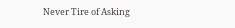Never Tire of Asking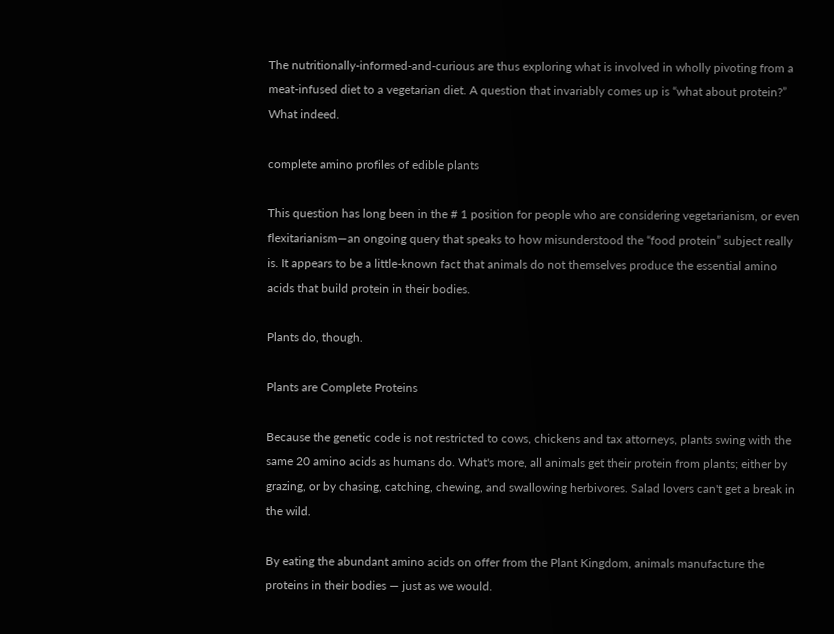The nutritionally-informed-and-curious are thus exploring what is involved in wholly pivoting from a meat-infused diet to a vegetarian diet. A question that invariably comes up is “what about protein?” What indeed.

complete amino profiles of edible plants

This question has long been in the # 1 position for people who are considering vegetarianism, or even flexitarianism—an ongoing query that speaks to how misunderstood the “food protein” subject really is. It appears to be a little-known fact that animals do not themselves produce the essential amino acids that build protein in their bodies.

Plants do, though.

Plants are Complete Proteins

Because the genetic code is not restricted to cows, chickens and tax attorneys, plants swing with the same 20 amino acids as humans do. What's more, all animals get their protein from plants; either by grazing, or by chasing, catching, chewing, and swallowing herbivores. Salad lovers can't get a break in the wild.

By eating the abundant amino acids on offer from the Plant Kingdom, animals manufacture the proteins in their bodies — just as we would.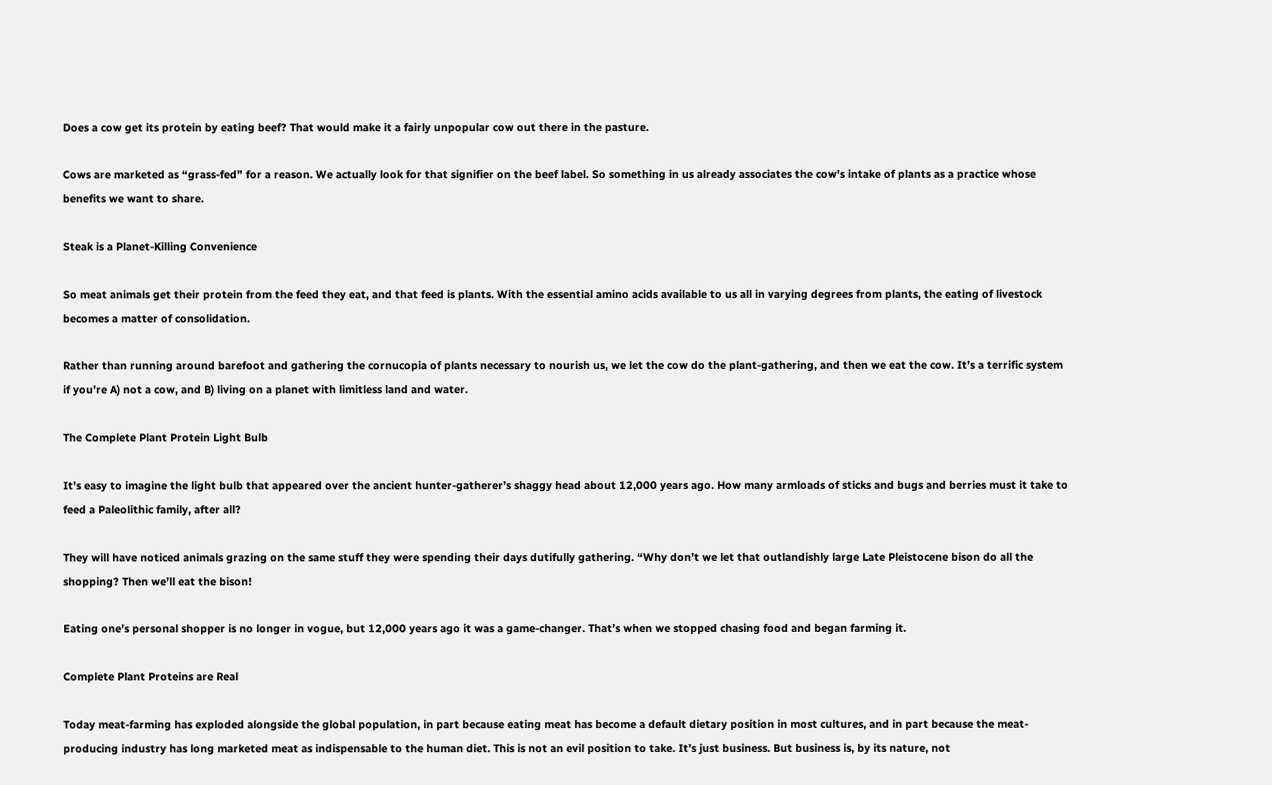Does a cow get its protein by eating beef? That would make it a fairly unpopular cow out there in the pasture.

Cows are marketed as “grass-fed” for a reason. We actually look for that signifier on the beef label. So something in us already associates the cow's intake of plants as a practice whose benefits we want to share.

Steak is a Planet-Killing Convenience

So meat animals get their protein from the feed they eat, and that feed is plants. With the essential amino acids available to us all in varying degrees from plants, the eating of livestock becomes a matter of consolidation.

Rather than running around barefoot and gathering the cornucopia of plants necessary to nourish us, we let the cow do the plant-gathering, and then we eat the cow. It’s a terrific system if you’re A) not a cow, and B) living on a planet with limitless land and water.

The Complete Plant Protein Light Bulb

It’s easy to imagine the light bulb that appeared over the ancient hunter-gatherer’s shaggy head about 12,000 years ago. How many armloads of sticks and bugs and berries must it take to feed a Paleolithic family, after all?

They will have noticed animals grazing on the same stuff they were spending their days dutifully gathering. “Why don’t we let that outlandishly large Late Pleistocene bison do all the shopping? Then we’ll eat the bison!

Eating one’s personal shopper is no longer in vogue, but 12,000 years ago it was a game-changer. That’s when we stopped chasing food and began farming it.

Complete Plant Proteins are Real

Today meat-farming has exploded alongside the global population, in part because eating meat has become a default dietary position in most cultures, and in part because the meat-producing industry has long marketed meat as indispensable to the human diet. This is not an evil position to take. It’s just business. But business is, by its nature, not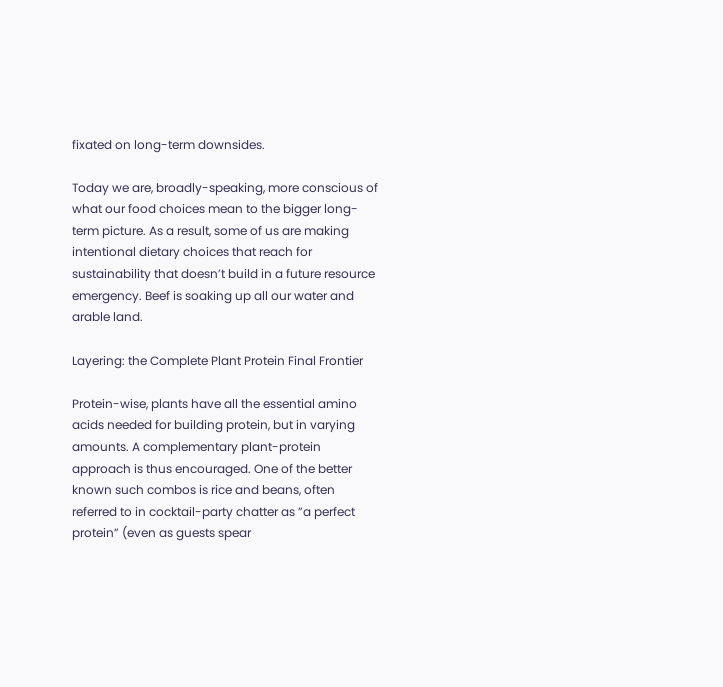fixated on long-term downsides.

Today we are, broadly-speaking, more conscious of what our food choices mean to the bigger long-term picture. As a result, some of us are making intentional dietary choices that reach for sustainability that doesn’t build in a future resource emergency. Beef is soaking up all our water and arable land.

Layering: the Complete Plant Protein Final Frontier

Protein-wise, plants have all the essential amino acids needed for building protein, but in varying amounts. A complementary plant-protein approach is thus encouraged. One of the better known such combos is rice and beans, often referred to in cocktail-party chatter as ”a perfect protein” (even as guests spear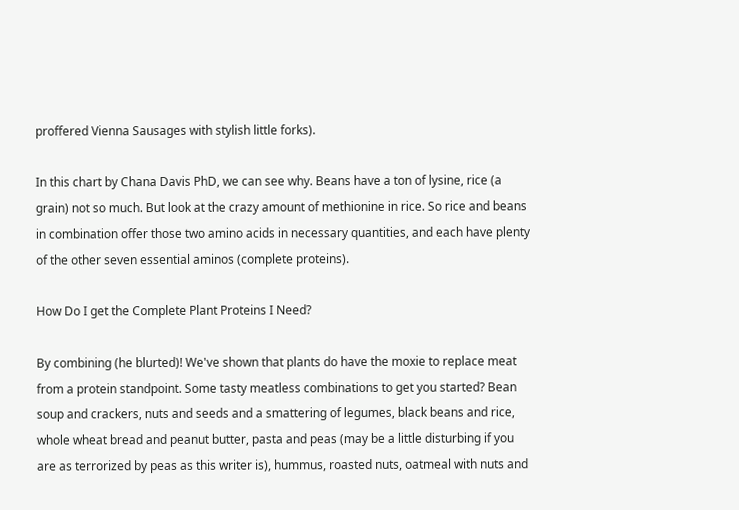proffered Vienna Sausages with stylish little forks).

In this chart by Chana Davis PhD, we can see why. Beans have a ton of lysine, rice (a grain) not so much. But look at the crazy amount of methionine in rice. So rice and beans in combination offer those two amino acids in necessary quantities, and each have plenty of the other seven essential aminos (complete proteins).

How Do I get the Complete Plant Proteins I Need?

By combining (he blurted)! We've shown that plants do have the moxie to replace meat from a protein standpoint. Some tasty meatless combinations to get you started? Bean soup and crackers, nuts and seeds and a smattering of legumes, black beans and rice, whole wheat bread and peanut butter, pasta and peas (may be a little disturbing if you are as terrorized by peas as this writer is), hummus, roasted nuts, oatmeal with nuts and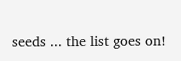seeds ... the list goes on!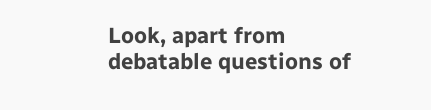Look, apart from debatable questions of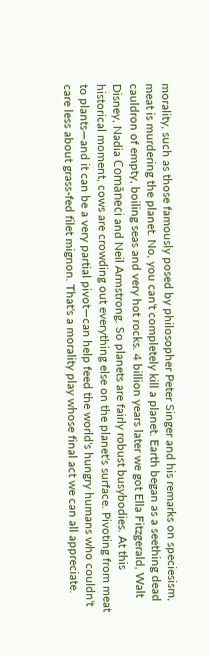morality, such as those famously posed by philosopher Peter Singer and his remarks on speciesism, meat is murdering the planet. No, you can't completely kill a planet. Earth began as a seething dead cauldron of empty, boiling seas and very hot rocks. 4 billion years later we got Ella Fitzgerald, Walt Disney, Nadia Comăneci and Neil Armstrong. So planets are fairly robust busybodies. At this historical moment, cows are crowding out everything else on the planet's surface. Pivoting from meat to plants—and it can be a very partial pivot—can help feed the world's hungry humans who couldn't care less about grass-fed filet mignon. That's a morality play whose final act we can all appreciate.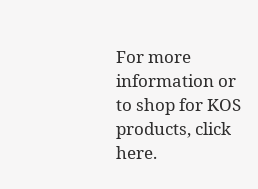For more information or to shop for KOS products, click here.